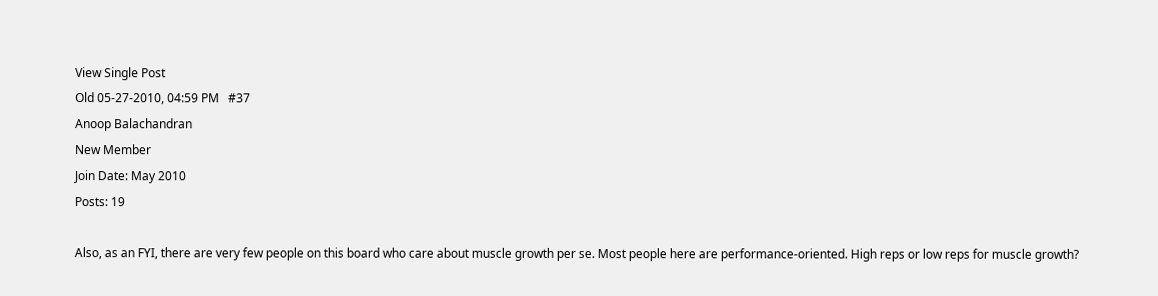View Single Post
Old 05-27-2010, 04:59 PM   #37
Anoop Balachandran
New Member
Join Date: May 2010
Posts: 19

Also, as an FYI, there are very few people on this board who care about muscle growth per se. Most people here are performance-oriented. High reps or low reps for muscle growth?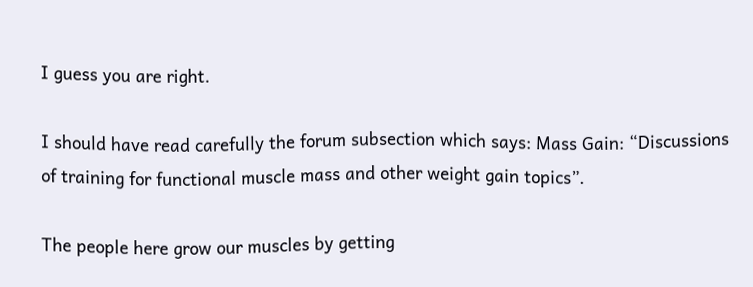I guess you are right.

I should have read carefully the forum subsection which says: Mass Gain: “Discussions of training for functional muscle mass and other weight gain topics”.

The people here grow our muscles by getting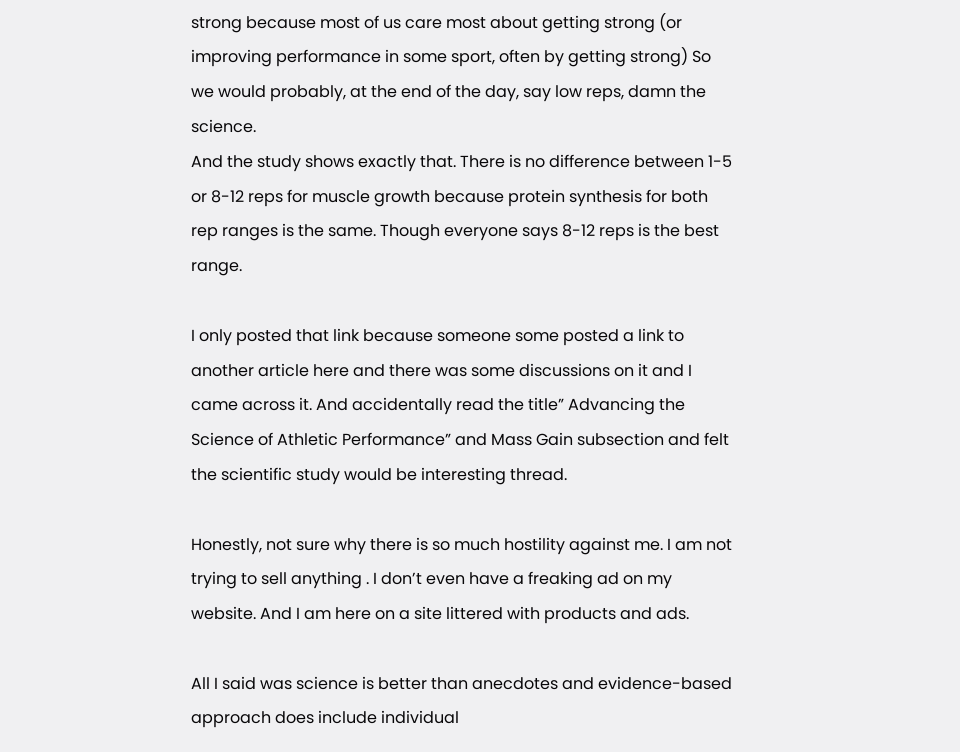strong because most of us care most about getting strong (or improving performance in some sport, often by getting strong) So we would probably, at the end of the day, say low reps, damn the science.
And the study shows exactly that. There is no difference between 1-5 or 8-12 reps for muscle growth because protein synthesis for both rep ranges is the same. Though everyone says 8-12 reps is the best range.

I only posted that link because someone some posted a link to another article here and there was some discussions on it and I came across it. And accidentally read the title” Advancing the Science of Athletic Performance” and Mass Gain subsection and felt the scientific study would be interesting thread.

Honestly, not sure why there is so much hostility against me. I am not trying to sell anything . I don’t even have a freaking ad on my website. And I am here on a site littered with products and ads.

All I said was science is better than anecdotes and evidence-based approach does include individual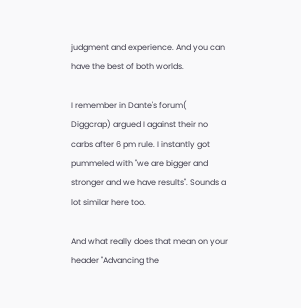judgment and experience. And you can have the best of both worlds.

I remember in Dante's forum( Diggcrap) argued I against their no carbs after 6 pm rule. I instantly got pummeled with "we are bigger and stronger and we have results". Sounds a lot similar here too.

And what really does that mean on your header "Advancing the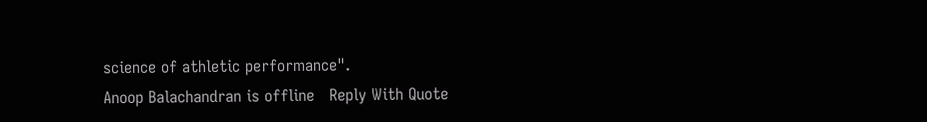science of athletic performance".
Anoop Balachandran is offline   Reply With Quote